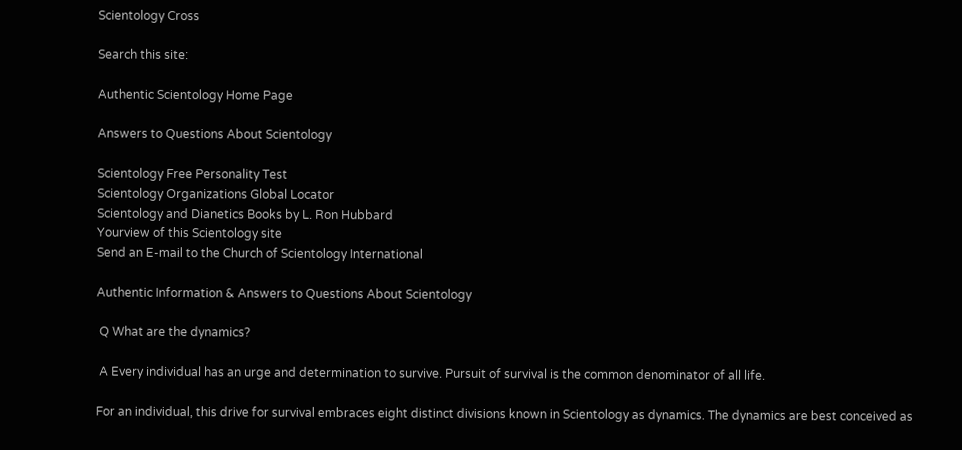Scientology Cross

Search this site:

Authentic Scientology Home Page

Answers to Questions About Scientology

Scientology Free Personality Test
Scientology Organizations Global Locator
Scientology and Dianetics Books by L. Ron Hubbard
Yourview of this Scientology site
Send an E-mail to the Church of Scientology International

Authentic Information & Answers to Questions About Scientology

 Q What are the dynamics?

 A Every individual has an urge and determination to survive. Pursuit of survival is the common denominator of all life.

For an individual, this drive for survival embraces eight distinct divisions known in Scientology as dynamics. The dynamics are best conceived as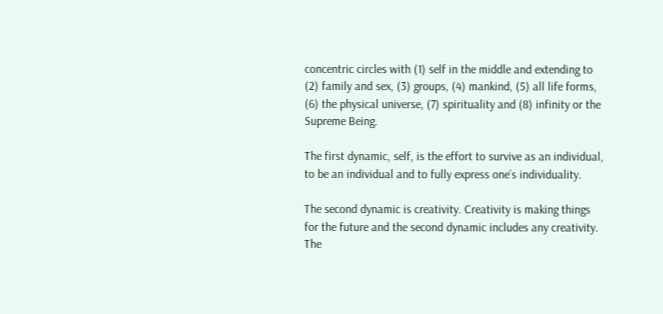concentric circles with (1) self in the middle and extending to (2) family and sex, (3) groups, (4) mankind, (5) all life forms, (6) the physical universe, (7) spirituality and (8) infinity or the Supreme Being.

The first dynamic, self, is the effort to survive as an individual, to be an individual and to fully express one’s individuality.

The second dynamic is creativity. Creativity is making things for the future and the second dynamic includes any creativity. The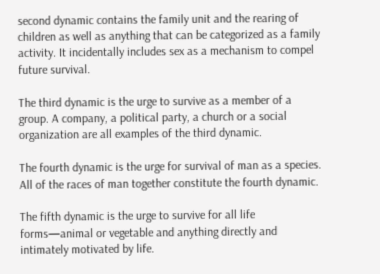second dynamic contains the family unit and the rearing of children as well as anything that can be categorized as a family activity. It incidentally includes sex as a mechanism to compel future survival.

The third dynamic is the urge to survive as a member of a group. A company, a political party, a church or a social organization are all examples of the third dynamic.

The fourth dynamic is the urge for survival of man as a species. All of the races of man together constitute the fourth dynamic.

The fifth dynamic is the urge to survive for all life forms—animal or vegetable and anything directly and intimately motivated by life.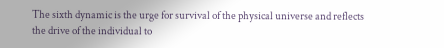The sixth dynamic is the urge for survival of the physical universe and reflects the drive of the individual to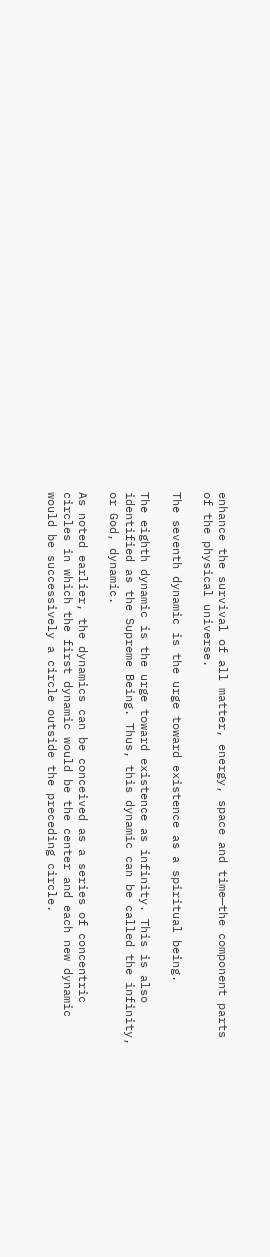enhance the survival of all matter, energy, space and time—the component parts of the physical universe.

The seventh dynamic is the urge toward existence as a spiritual being.

The eighth dynamic is the urge toward existence as infinity. This is also identified as the Supreme Being. Thus, this dynamic can be called the infinity, or God, dynamic.

As noted earlier, the dynamics can be conceived as a series of concentric circles in which the first dynamic would be the center and each new dynamic would be successively a circle outside the preceding circle.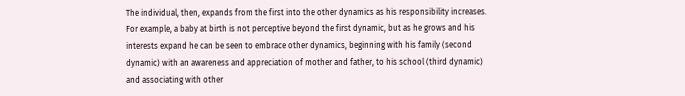The individual, then, expands from the first into the other dynamics as his responsibility increases. For example, a baby at birth is not perceptive beyond the first dynamic, but as he grows and his interests expand he can be seen to embrace other dynamics, beginning with his family (second dynamic) with an awareness and appreciation of mother and father, to his school (third dynamic) and associating with other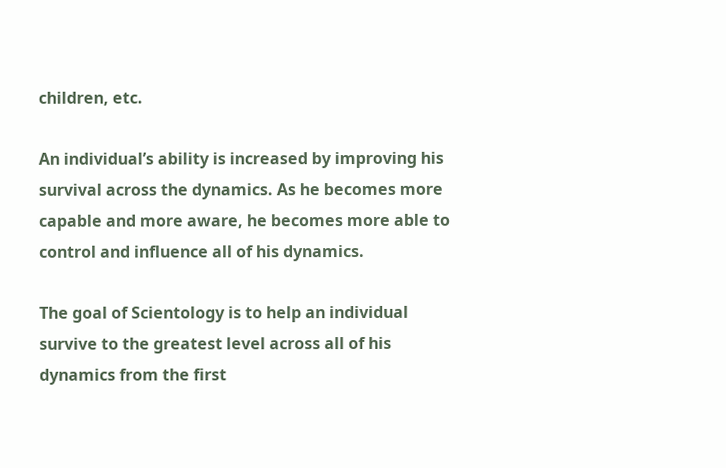children, etc.

An individual’s ability is increased by improving his survival across the dynamics. As he becomes more capable and more aware, he becomes more able to control and influence all of his dynamics.

The goal of Scientology is to help an individual survive to the greatest level across all of his dynamics from the first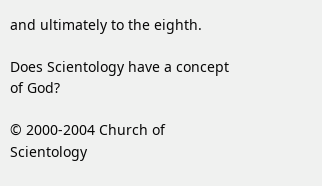and ultimately to the eighth.

Does Scientology have a concept of God?

© 2000-2004 Church of Scientology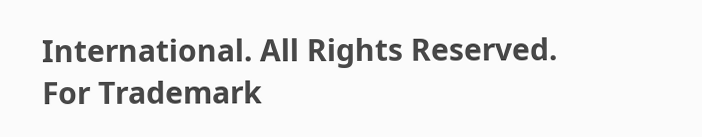International. All Rights Reserved.
For Trademark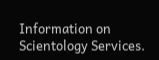Information on Scientology Services.